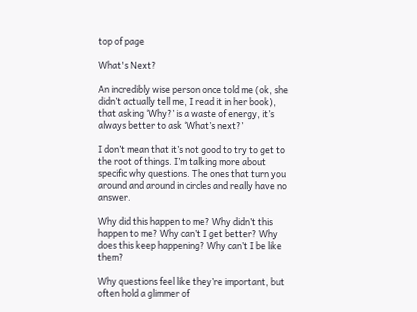top of page

What's Next?

An incredibly wise person once told me (ok, she didn’t actually tell me, I read it in her book), that asking ‘Why?’ is a waste of energy, it’s always better to ask ‘What’s next?’

I don’t mean that it’s not good to try to get to the root of things. I’m talking more about specific why questions. The ones that turn you around and around in circles and really have no answer.

Why did this happen to me? Why didn’t this happen to me? Why can’t I get better? Why does this keep happening? Why can’t I be like them?

Why questions feel like they’re important, but often hold a glimmer of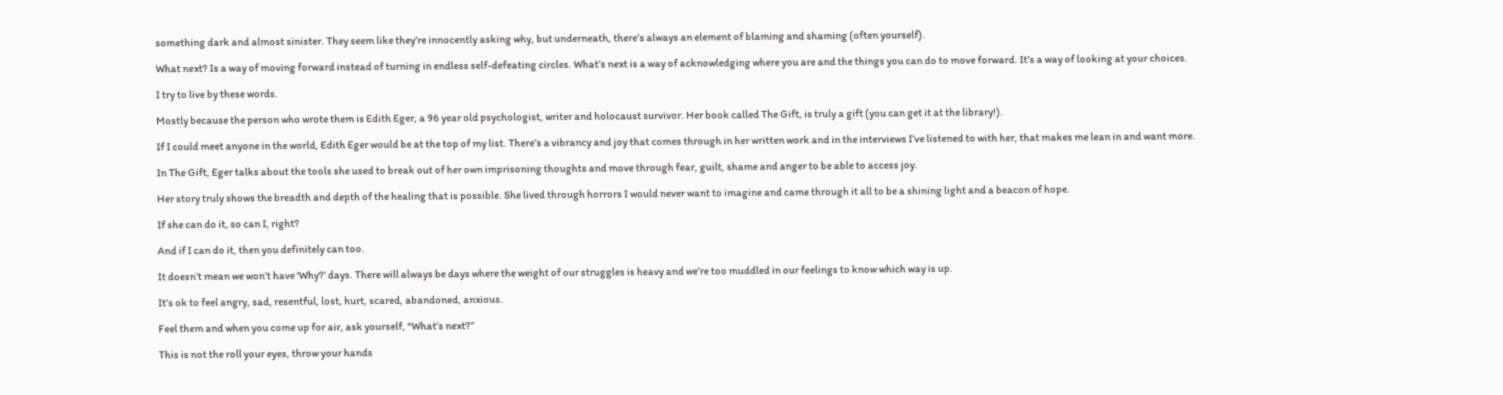something dark and almost sinister. They seem like they’re innocently asking why, but underneath, there’s always an element of blaming and shaming (often yourself).

What next? Is a way of moving forward instead of turning in endless self-defeating circles. What’s next is a way of acknowledging where you are and the things you can do to move forward. It’s a way of looking at your choices.

I try to live by these words.

Mostly because the person who wrote them is Edith Eger, a 96 year old psychologist, writer and holocaust survivor. Her book called The Gift, is truly a gift (you can get it at the library!).

If I could meet anyone in the world, Edith Eger would be at the top of my list. There’s a vibrancy and joy that comes through in her written work and in the interviews I’ve listened to with her, that makes me lean in and want more.

In The Gift, Eger talks about the tools she used to break out of her own imprisoning thoughts and move through fear, guilt, shame and anger to be able to access joy.

Her story truly shows the breadth and depth of the healing that is possible. She lived through horrors I would never want to imagine and came through it all to be a shining light and a beacon of hope.

If she can do it, so can I, right?

And if I can do it, then you definitely can too.

It doesn’t mean we won’t have ‘Why?’ days. There will always be days where the weight of our struggles is heavy and we’re too muddled in our feelings to know which way is up.

It’s ok to feel angry, sad, resentful, lost, hurt, scared, abandoned, anxious.

Feel them and when you come up for air, ask yourself, “What’s next?”

This is not the roll your eyes, throw your hands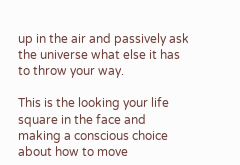up in the air and passively ask the universe what else it has to throw your way.

This is the looking your life square in the face and making a conscious choice about how to move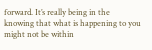forward. It’s really being in the knowing that what is happening to you might not be within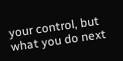your control, but what you do next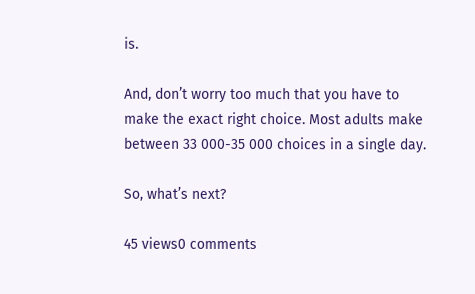is.

And, don’t worry too much that you have to make the exact right choice. Most adults make between 33 000-35 000 choices in a single day.

So, what’s next?

45 views0 comments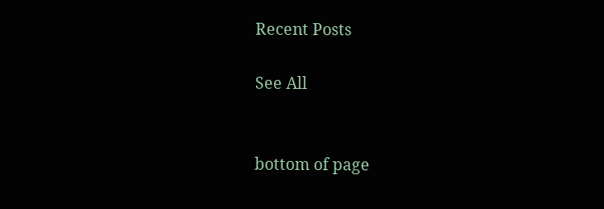Recent Posts

See All


bottom of page